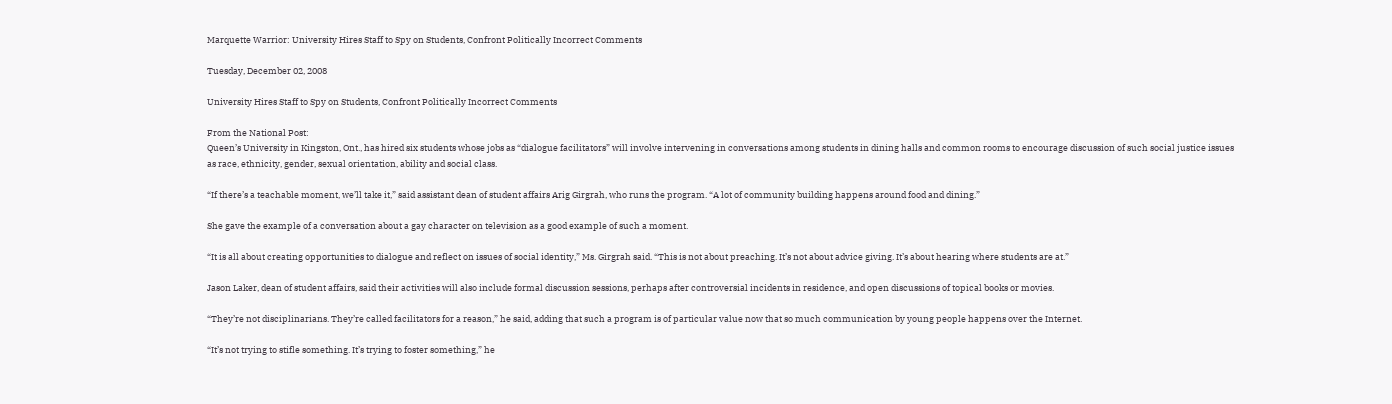Marquette Warrior: University Hires Staff to Spy on Students, Confront Politically Incorrect Comments

Tuesday, December 02, 2008

University Hires Staff to Spy on Students, Confront Politically Incorrect Comments

From the National Post:
Queen’s University in Kingston, Ont., has hired six students whose jobs as “dialogue facilitators” will involve intervening in conversations among students in dining halls and common rooms to encourage discussion of such social justice issues as race, ethnicity, gender, sexual orientation, ability and social class.

“If there’s a teachable moment, we’ll take it,” said assistant dean of student affairs Arig Girgrah, who runs the program. “A lot of community building happens around food and dining.”

She gave the example of a conversation about a gay character on television as a good example of such a moment.

“It is all about creating opportunities to dialogue and reflect on issues of social identity,” Ms. Girgrah said. “This is not about preaching. It’s not about advice giving. It’s about hearing where students are at.”

Jason Laker, dean of student affairs, said their activities will also include formal discussion sessions, perhaps after controversial incidents in residence, and open discussions of topical books or movies.

“They’re not disciplinarians. They’re called facilitators for a reason,” he said, adding that such a program is of particular value now that so much communication by young people happens over the Internet.

“It’s not trying to stifle something. It’s trying to foster something,” he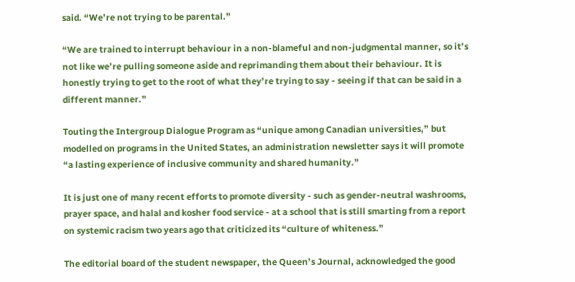said. “We’re not trying to be parental.”

“We are trained to interrupt behaviour in a non-blameful and non-judgmental manner, so it’s not like we’re pulling someone aside and reprimanding them about their behaviour. It is honestly trying to get to the root of what they’re trying to say - seeing if that can be said in a different manner.”

Touting the Intergroup Dialogue Program as “unique among Canadian universities,” but modelled on programs in the United States, an administration newsletter says it will promote “a lasting experience of inclusive community and shared humanity.”

It is just one of many recent efforts to promote diversity - such as gender-neutral washrooms, prayer space, and halal and kosher food service - at a school that is still smarting from a report on systemic racism two years ago that criticized its “culture of whiteness.”

The editorial board of the student newspaper, the Queen’s Journal, acknowledged the good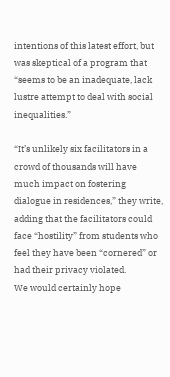intentions of this latest effort, but was skeptical of a program that “seems to be an inadequate, lack lustre attempt to deal with social inequalities.”

“It’s unlikely six facilitators in a crowd of thousands will have much impact on fostering dialogue in residences,” they write, adding that the facilitators could face “hostility” from students who feel they have been “cornered” or had their privacy violated.
We would certainly hope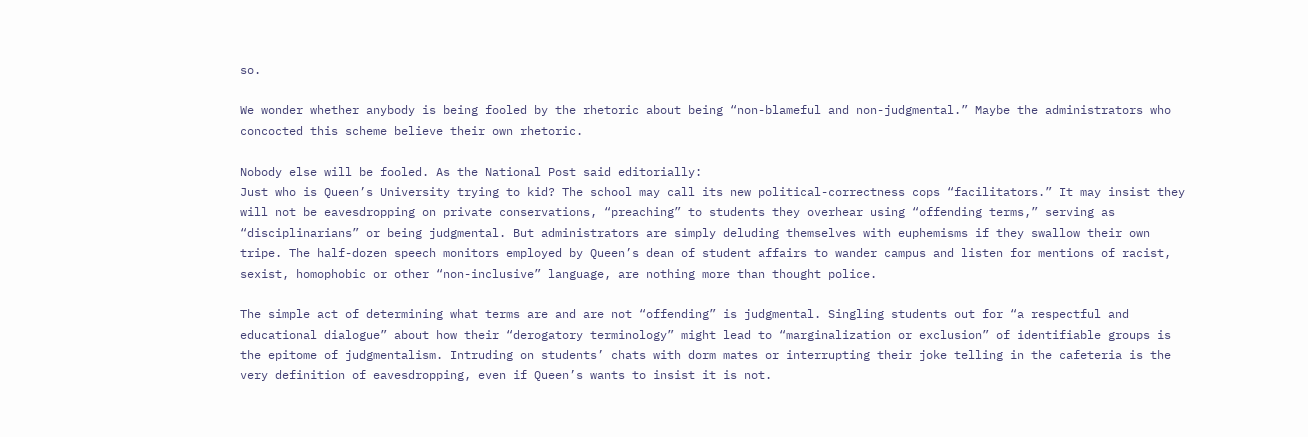so.

We wonder whether anybody is being fooled by the rhetoric about being “non-blameful and non-judgmental.” Maybe the administrators who concocted this scheme believe their own rhetoric.

Nobody else will be fooled. As the National Post said editorially:
Just who is Queen’s University trying to kid? The school may call its new political-correctness cops “facilitators.” It may insist they will not be eavesdropping on private conservations, “preaching” to students they overhear using “offending terms,” serving as “disciplinarians” or being judgmental. But administrators are simply deluding themselves with euphemisms if they swallow their own tripe. The half-dozen speech monitors employed by Queen’s dean of student affairs to wander campus and listen for mentions of racist, sexist, homophobic or other “non-inclusive” language, are nothing more than thought police.

The simple act of determining what terms are and are not “offending” is judgmental. Singling students out for “a respectful and educational dialogue” about how their “derogatory terminology” might lead to “marginalization or exclusion” of identifiable groups is the epitome of judgmentalism. Intruding on students’ chats with dorm mates or interrupting their joke telling in the cafeteria is the very definition of eavesdropping, even if Queen’s wants to insist it is not.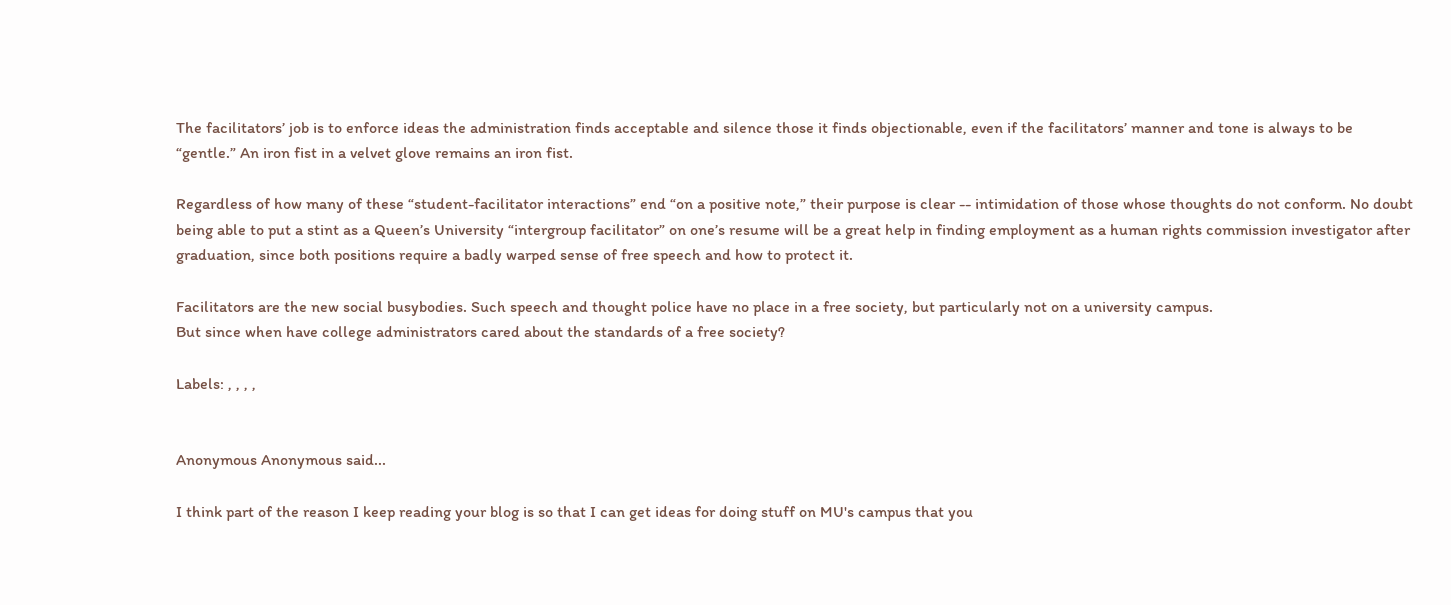The facilitators’ job is to enforce ideas the administration finds acceptable and silence those it finds objectionable, even if the facilitators’ manner and tone is always to be “gentle.” An iron fist in a velvet glove remains an iron fist.

Regardless of how many of these “student-facilitator interactions” end “on a positive note,” their purpose is clear -- intimidation of those whose thoughts do not conform. No doubt being able to put a stint as a Queen’s University “intergroup facilitator” on one’s resume will be a great help in finding employment as a human rights commission investigator after graduation, since both positions require a badly warped sense of free speech and how to protect it.

Facilitators are the new social busybodies. Such speech and thought police have no place in a free society, but particularly not on a university campus.
But since when have college administrators cared about the standards of a free society?

Labels: , , , ,


Anonymous Anonymous said...

I think part of the reason I keep reading your blog is so that I can get ideas for doing stuff on MU's campus that you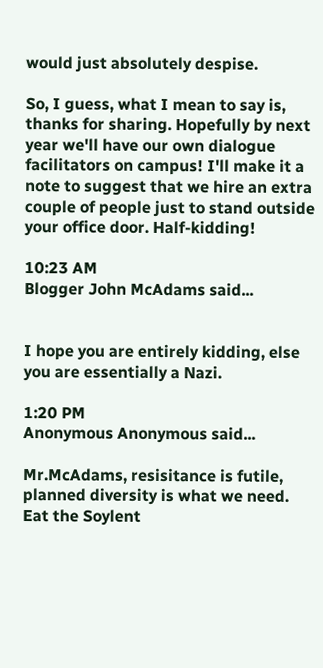would just absolutely despise.

So, I guess, what I mean to say is, thanks for sharing. Hopefully by next year we'll have our own dialogue facilitators on campus! I'll make it a note to suggest that we hire an extra couple of people just to stand outside your office door. Half-kidding!

10:23 AM
Blogger John McAdams said...


I hope you are entirely kidding, else you are essentially a Nazi.

1:20 PM
Anonymous Anonymous said...

Mr.McAdams, resisitance is futile,
planned diversity is what we need.
Eat the Soylent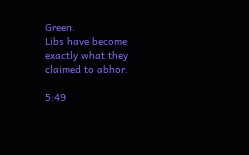Green.
Libs have become exactly what they claimed to abhor.

5:49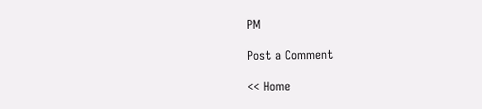PM

Post a Comment

<< Home